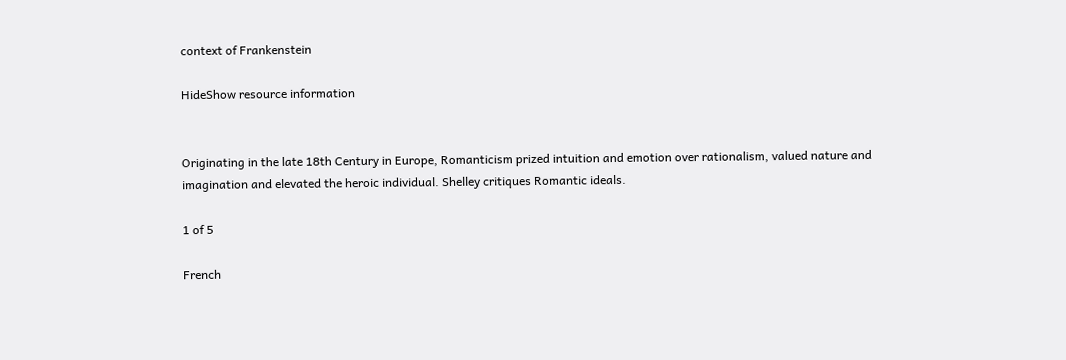context of Frankenstein

HideShow resource information


Originating in the late 18th Century in Europe, Romanticism prized intuition and emotion over rationalism, valued nature and imagination and elevated the heroic individual. Shelley critiques Romantic ideals.

1 of 5

French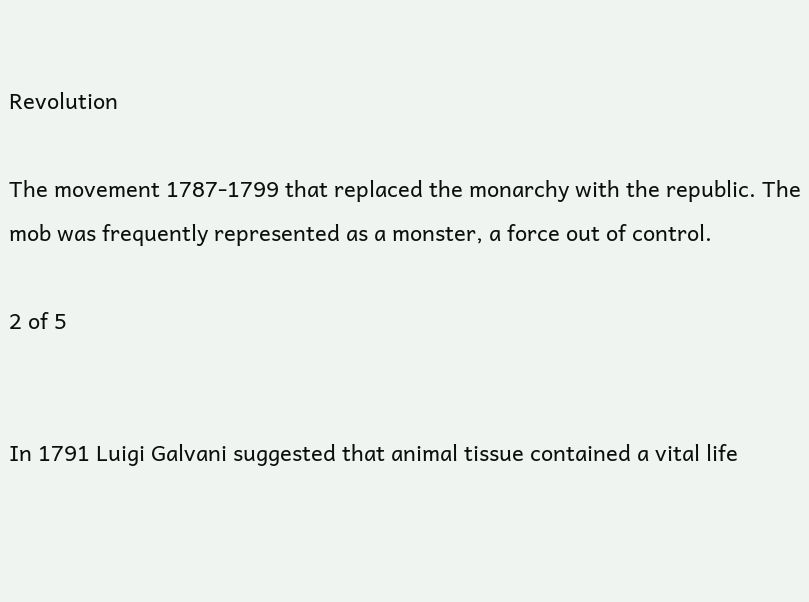Revolution

The movement 1787-1799 that replaced the monarchy with the republic. The mob was frequently represented as a monster, a force out of control.

2 of 5


In 1791 Luigi Galvani suggested that animal tissue contained a vital life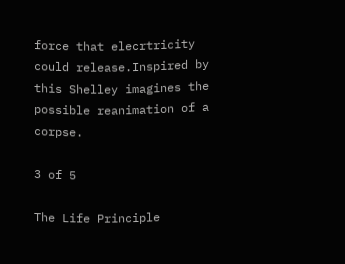force that elecrtricity could release.Inspired by this Shelley imagines the possible reanimation of a corpse.

3 of 5

The Life Principle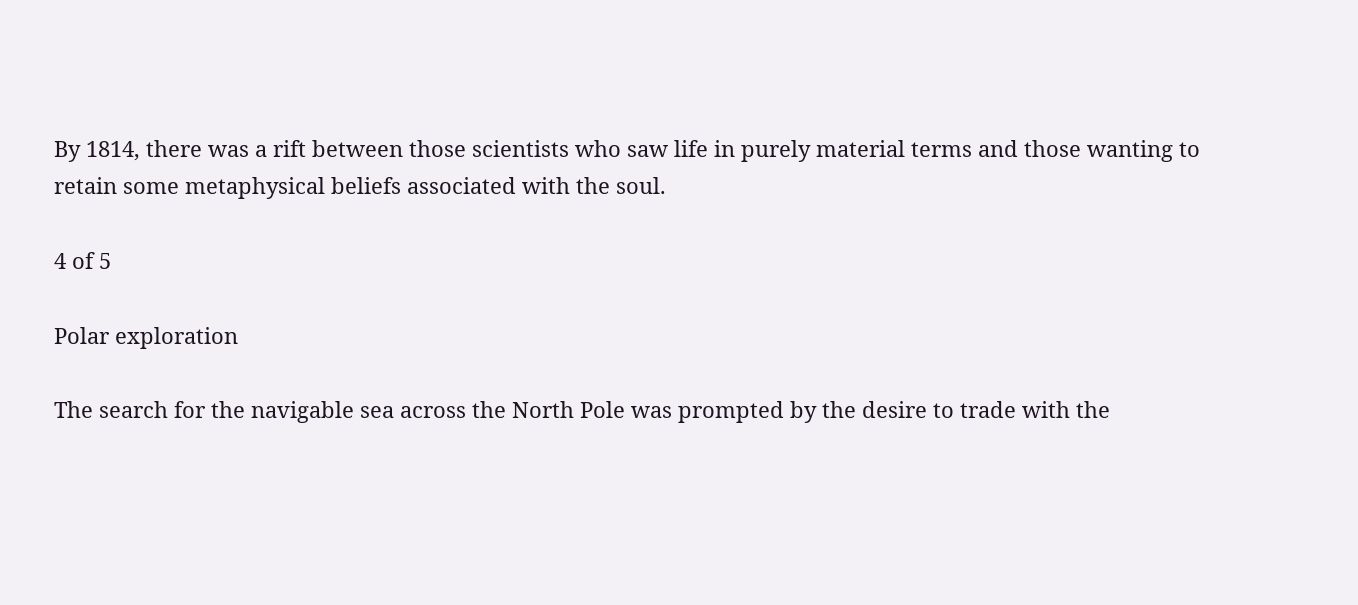By 1814, there was a rift between those scientists who saw life in purely material terms and those wanting to retain some metaphysical beliefs associated with the soul.

4 of 5

Polar exploration

The search for the navigable sea across the North Pole was prompted by the desire to trade with the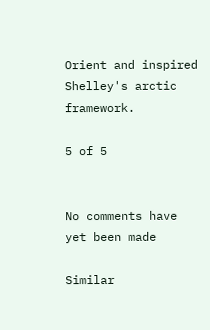Orient and inspired Shelley's arctic framework.

5 of 5


No comments have yet been made

Similar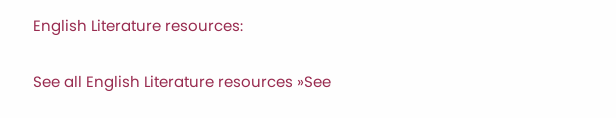English Literature resources:

See all English Literature resources »See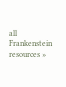all Frankenstein resources »